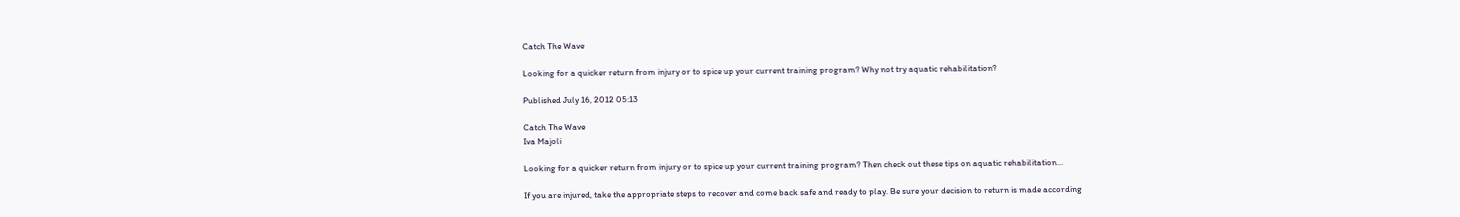Catch The Wave

Looking for a quicker return from injury or to spice up your current training program? Why not try aquatic rehabilitation?

Published July 16, 2012 05:13

Catch The Wave
Iva Majoli

Looking for a quicker return from injury or to spice up your current training program? Then check out these tips on aquatic rehabilitation…

If you are injured, take the appropriate steps to recover and come back safe and ready to play. Be sure your decision to return is made according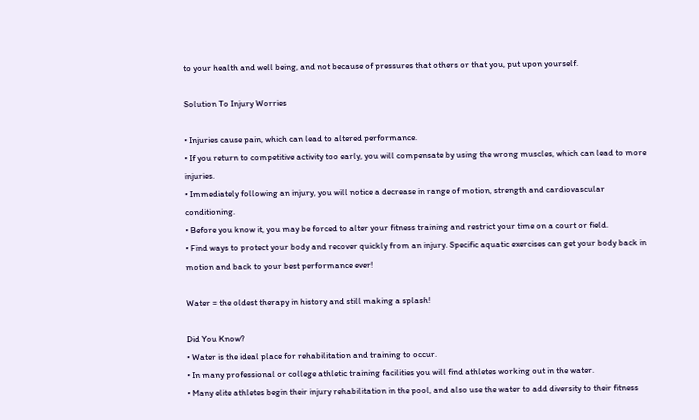to your health and well being, and not because of pressures that others or that you, put upon yourself.

Solution To Injury Worries

• Injuries cause pain, which can lead to altered performance.
• If you return to competitive activity too early, you will compensate by using the wrong muscles, which can lead to more injuries.
• Immediately following an injury, you will notice a decrease in range of motion, strength and cardiovascular conditioning.
• Before you know it, you may be forced to alter your fitness training and restrict your time on a court or field.
• Find ways to protect your body and recover quickly from an injury. Specific aquatic exercises can get your body back in motion and back to your best performance ever!

Water = the oldest therapy in history and still making a splash!

Did You Know?
• Water is the ideal place for rehabilitation and training to occur.
• In many professional or college athletic training facilities you will find athletes working out in the water.
• Many elite athletes begin their injury rehabilitation in the pool, and also use the water to add diversity to their fitness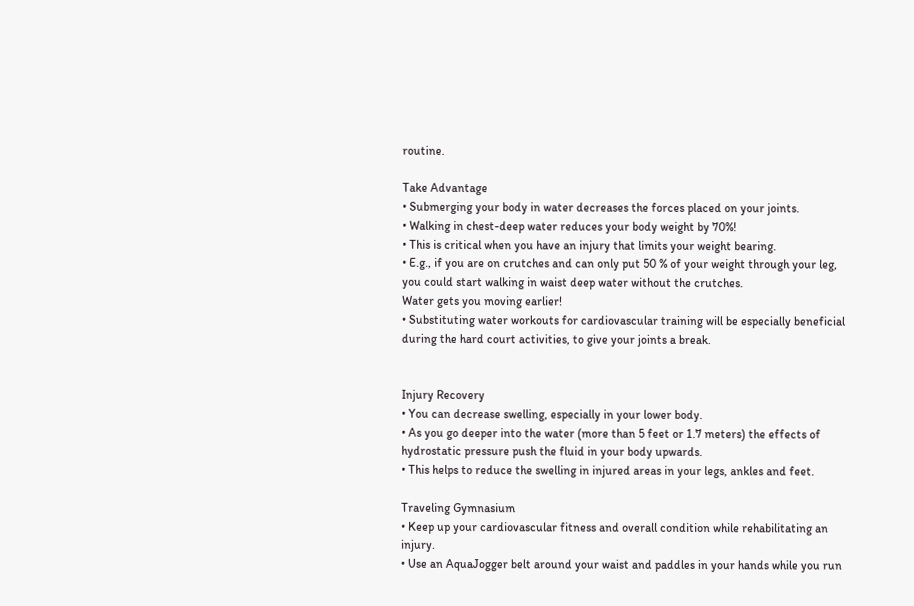routine.

Take Advantage
• Submerging your body in water decreases the forces placed on your joints.
• Walking in chest-deep water reduces your body weight by 70%!
• This is critical when you have an injury that limits your weight bearing.
• E.g., if you are on crutches and can only put 50 % of your weight through your leg, you could start walking in waist deep water without the crutches.
Water gets you moving earlier!
• Substituting water workouts for cardiovascular training will be especially beneficial during the hard court activities, to give your joints a break.


Injury Recovery
• You can decrease swelling, especially in your lower body.
• As you go deeper into the water (more than 5 feet or 1.7 meters) the effects of hydrostatic pressure push the fluid in your body upwards.
• This helps to reduce the swelling in injured areas in your legs, ankles and feet.

Traveling Gymnasium
• Keep up your cardiovascular fitness and overall condition while rehabilitating an injury.
• Use an AquaJogger belt around your waist and paddles in your hands while you run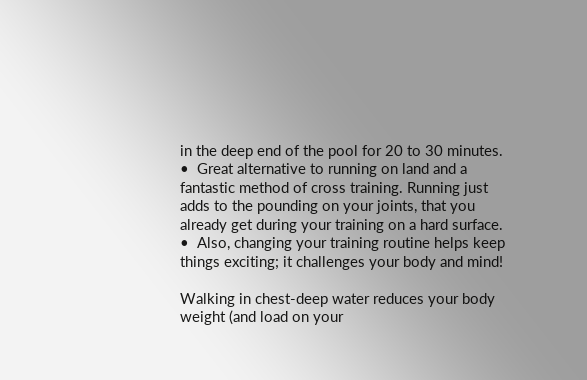in the deep end of the pool for 20 to 30 minutes.
•  Great alternative to running on land and a fantastic method of cross training. Running just adds to the pounding on your joints, that you already get during your training on a hard surface.
•  Also, changing your training routine helps keep things exciting; it challenges your body and mind!

Walking in chest-deep water reduces your body weight (and load on your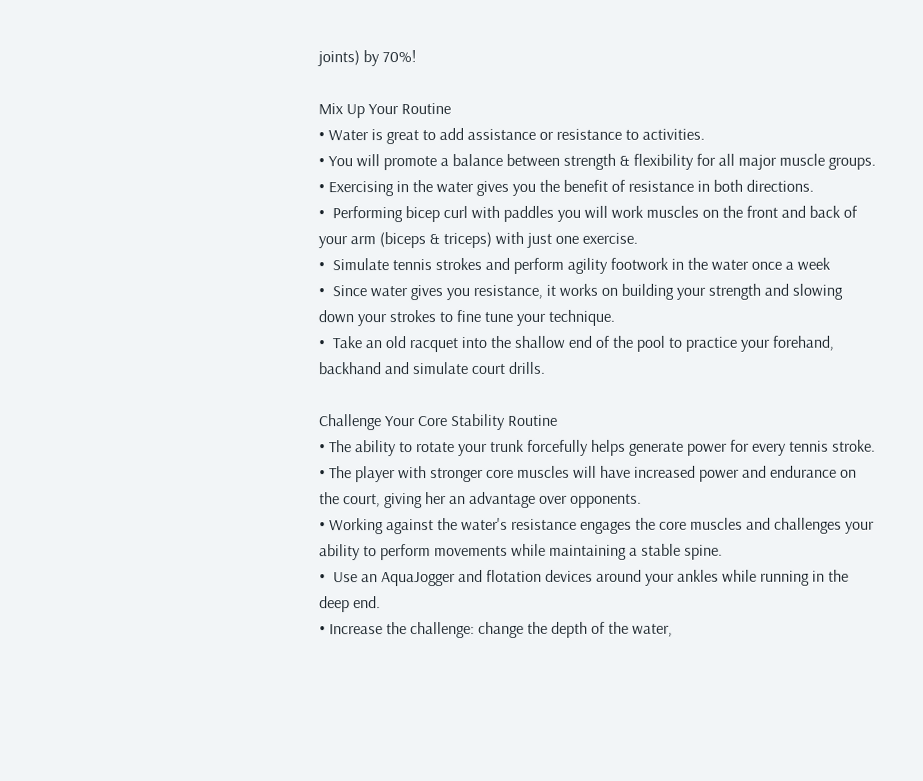joints) by 70%!

Mix Up Your Routine
• Water is great to add assistance or resistance to activities.
• You will promote a balance between strength & flexibility for all major muscle groups.
• Exercising in the water gives you the benefit of resistance in both directions.
•  Performing bicep curl with paddles you will work muscles on the front and back of your arm (biceps & triceps) with just one exercise.
•  Simulate tennis strokes and perform agility footwork in the water once a week
•  Since water gives you resistance, it works on building your strength and slowing down your strokes to fine tune your technique.
•  Take an old racquet into the shallow end of the pool to practice your forehand, backhand and simulate court drills.

Challenge Your Core Stability Routine
• The ability to rotate your trunk forcefully helps generate power for every tennis stroke.
• The player with stronger core muscles will have increased power and endurance on the court, giving her an advantage over opponents.
• Working against the water's resistance engages the core muscles and challenges your ability to perform movements while maintaining a stable spine.
•  Use an AquaJogger and flotation devices around your ankles while running in the deep end.
• Increase the challenge: change the depth of the water,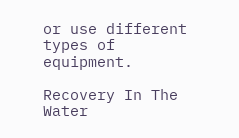or use different types of equipment.

Recovery In The Water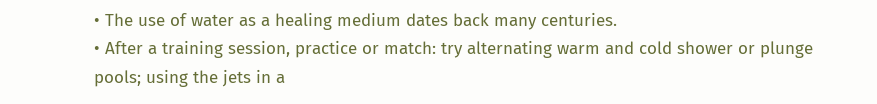• The use of water as a healing medium dates back many centuries.
• After a training session, practice or match: try alternating warm and cold shower or plunge pools; using the jets in a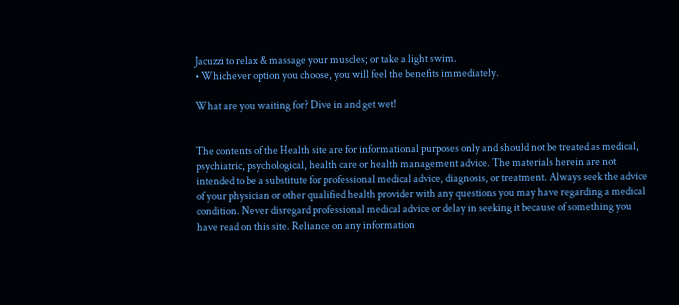Jacuzzi to relax & massage your muscles; or take a light swim.
• Whichever option you choose, you will feel the benefits immediately.

What are you waiting for? Dive in and get wet!


The contents of the Health site are for informational purposes only and should not be treated as medical, psychiatric, psychological, health care or health management advice. The materials herein are not intended to be a substitute for professional medical advice, diagnosis, or treatment. Always seek the advice of your physician or other qualified health provider with any questions you may have regarding a medical condition. Never disregard professional medical advice or delay in seeking it because of something you have read on this site. Reliance on any information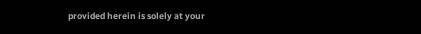provided herein is solely at your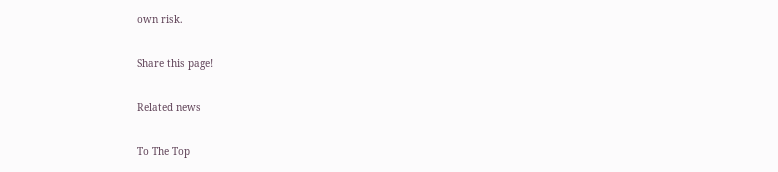own risk.

Share this page!

Related news

To The Top